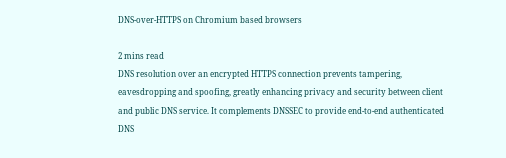DNS-over-HTTPS on Chromium based browsers

2 mins read
DNS resolution over an encrypted HTTPS connection prevents tampering, eavesdropping and spoofing, greatly enhancing privacy and security between client and public DNS service. It complements DNSSEC to provide end-to-end authenticated DNS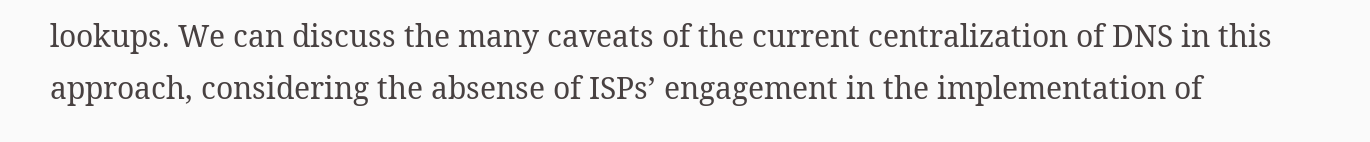lookups. We can discuss the many caveats of the current centralization of DNS in this approach, considering the absense of ISPs’ engagement in the implementation of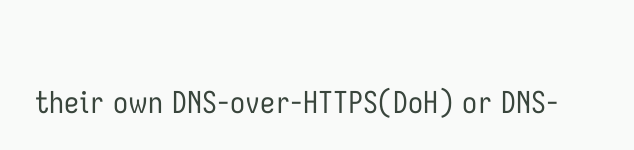their own DNS-over-HTTPS(DoH) or DNS-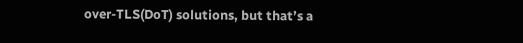over-TLS(DoT) solutions, but that’s a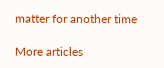matter for another time

More articles